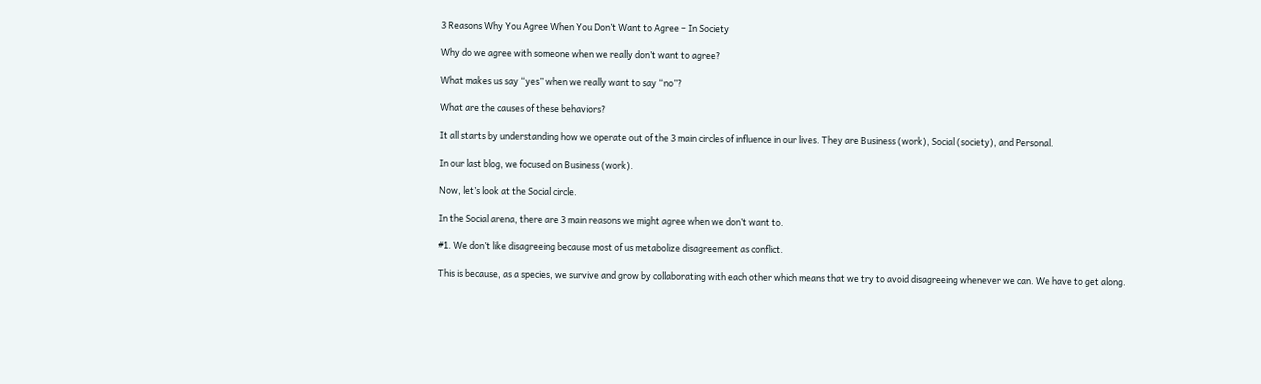3 Reasons Why You Agree When You Don’t Want to Agree – In Society

Why do we agree with someone when we really don’t want to agree?

What makes us say “yes” when we really want to say “no”?

What are the causes of these behaviors?

It all starts by understanding how we operate out of the 3 main circles of influence in our lives. They are Business (work), Social (society), and Personal.

In our last blog, we focused on Business (work).

Now, let’s look at the Social circle.

In the Social arena, there are 3 main reasons we might agree when we don’t want to.

#1. We don’t like disagreeing because most of us metabolize disagreement as conflict.

This is because, as a species, we survive and grow by collaborating with each other which means that we try to avoid disagreeing whenever we can. We have to get along.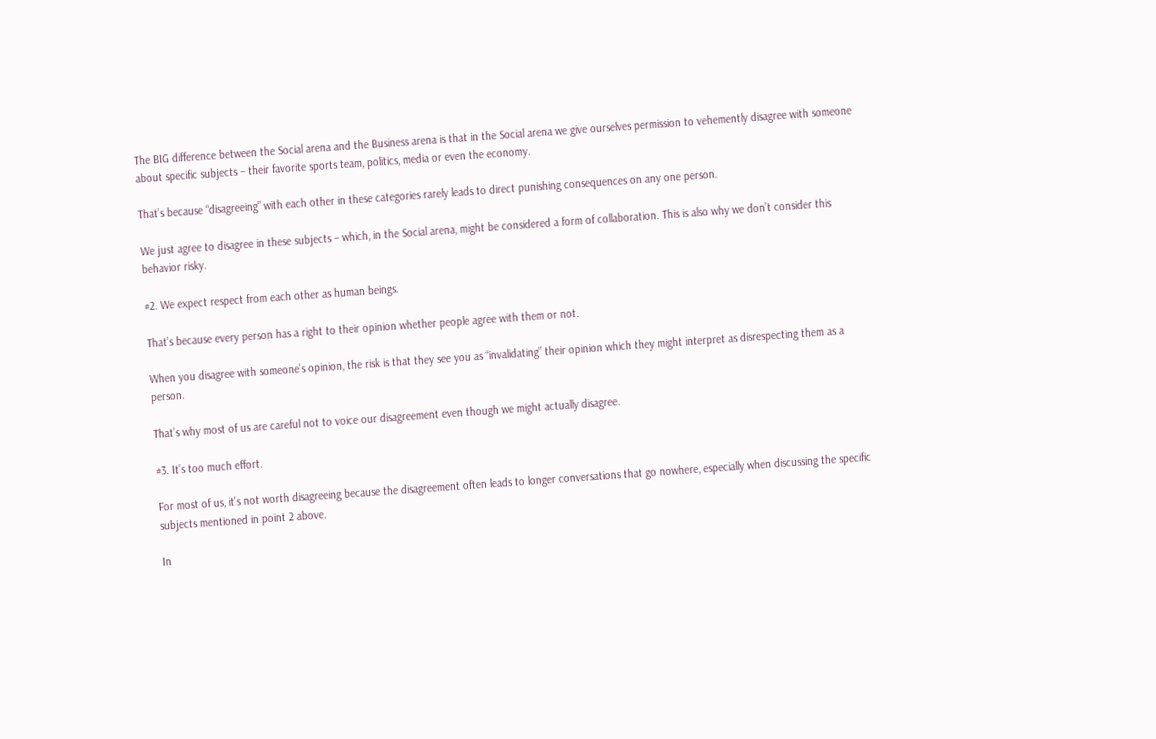The BIG difference between the Social arena and the Business arena is that in the Social arena we give ourselves permission to vehemently disagree with someone about specific subjects – their favorite sports team, politics, media or even the economy.

That’s because “disagreeing” with each other in these categories rarely leads to direct punishing consequences on any one person.

We just agree to disagree in these subjects – which, in the Social arena, might be considered a form of collaboration. This is also why we don’t consider this behavior risky.

#2. We expect respect from each other as human beings.

That’s because every person has a right to their opinion whether people agree with them or not.

When you disagree with someone’s opinion, the risk is that they see you as “invalidating” their opinion which they might interpret as disrespecting them as a person.

That’s why most of us are careful not to voice our disagreement even though we might actually disagree.

#3. It’s too much effort.

For most of us, it’s not worth disagreeing because the disagreement often leads to longer conversations that go nowhere, especially when discussing the specific subjects mentioned in point 2 above.

In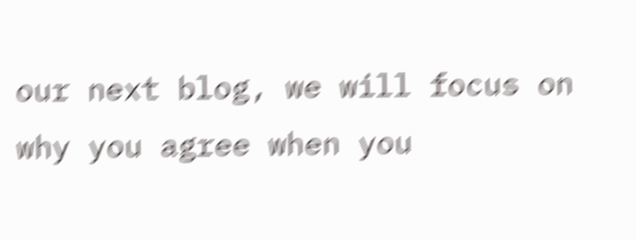our next blog, we will focus on why you agree when you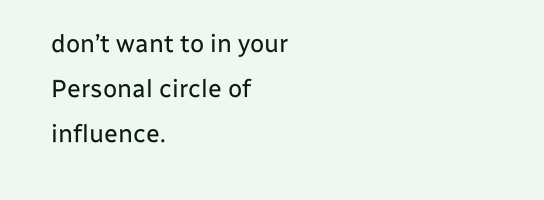don’t want to in your Personal circle of influence.